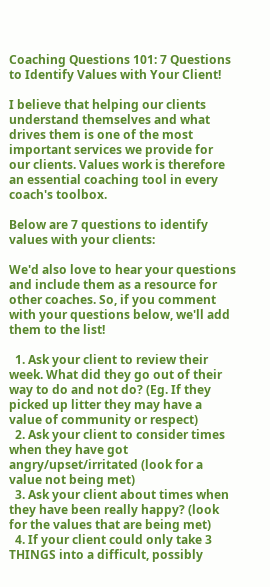Coaching Questions 101: 7 Questions to Identify Values with Your Client!

I believe that helping our clients understand themselves and what drives them is one of the most important services we provide for our clients. Values work is therefore an essential coaching tool in every coach's toolbox.

Below are 7 questions to identify values with your clients:

We'd also love to hear your questions and include them as a resource for other coaches. So, if you comment with your questions below, we'll add them to the list!

  1. Ask your client to review their week. What did they go out of their way to do and not do? (Eg. If they picked up litter they may have a value of community or respect)
  2. Ask your client to consider times when they have got angry/upset/irritated (look for a value not being met)
  3. Ask your client about times when they have been really happy? (look for the values that are being met)
  4. If your client could only take 3 THINGS into a difficult, possibly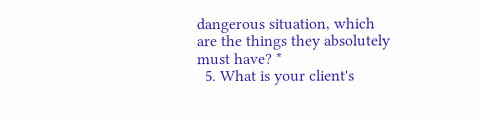dangerous situation, which are the things they absolutely must have? *
  5. What is your client's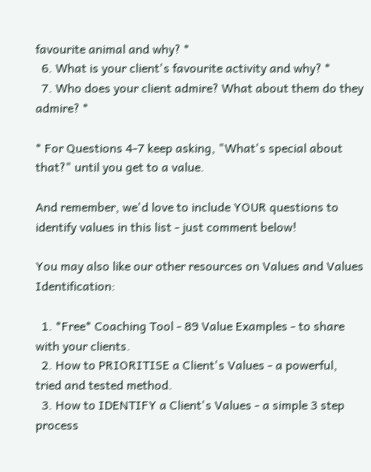favourite animal and why? *
  6. What is your client's favourite activity and why? *
  7. Who does your client admire? What about them do they admire? *

* For Questions 4-7 keep asking, "What's special about that?" until you get to a value.

And remember, we'd love to include YOUR questions to identify values in this list - just comment below!

You may also like our other resources on Values and Values Identification:

  1. *Free* Coaching Tool - 89 Value Examples - to share with your clients.
  2. How to PRIORITISE a Client's Values - a powerful, tried and tested method.
  3. How to IDENTIFY a Client's Values - a simple 3 step process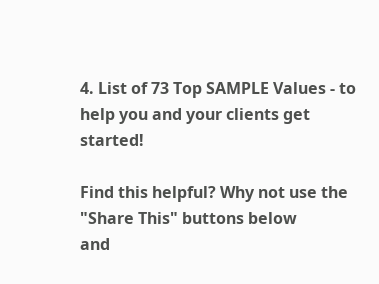4. List of 73 Top SAMPLE Values - to help you and your clients get started!

Find this helpful? Why not use the "Share This" buttons below
and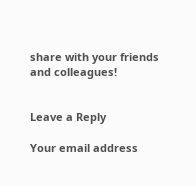share with your friends and colleagues!


Leave a Reply

Your email address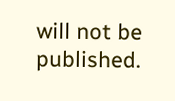will not be published.